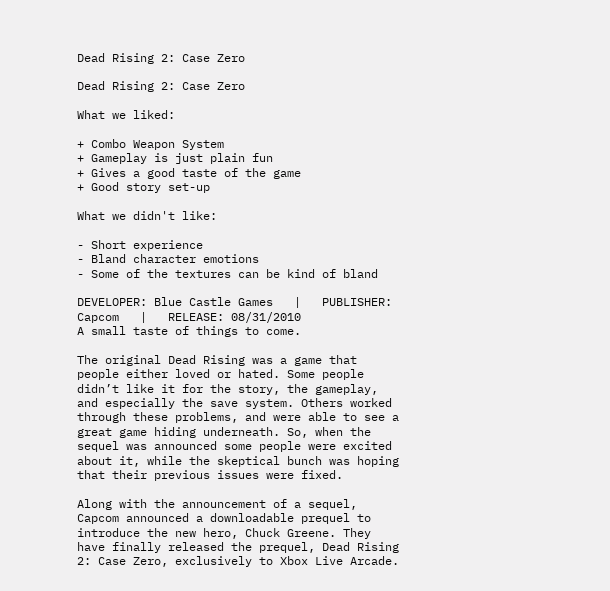Dead Rising 2: Case Zero

Dead Rising 2: Case Zero

What we liked:

+ Combo Weapon System
+ Gameplay is just plain fun
+ Gives a good taste of the game
+ Good story set-up

What we didn't like:

- Short experience
- Bland character emotions
- Some of the textures can be kind of bland

DEVELOPER: Blue Castle Games   |   PUBLISHER: Capcom   |   RELEASE: 08/31/2010
A small taste of things to come.

The original Dead Rising was a game that people either loved or hated. Some people didn’t like it for the story, the gameplay, and especially the save system. Others worked through these problems, and were able to see a great game hiding underneath. So, when the sequel was announced some people were excited about it, while the skeptical bunch was hoping that their previous issues were fixed.

Along with the announcement of a sequel, Capcom announced a downloadable prequel to introduce the new hero, Chuck Greene. They have finally released the prequel, Dead Rising 2: Case Zero, exclusively to Xbox Live Arcade.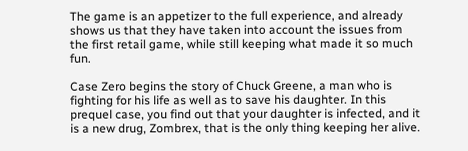The game is an appetizer to the full experience, and already shows us that they have taken into account the issues from the first retail game, while still keeping what made it so much fun.

Case Zero begins the story of Chuck Greene, a man who is fighting for his life as well as to save his daughter. In this prequel case, you find out that your daughter is infected, and it is a new drug, Zombrex, that is the only thing keeping her alive.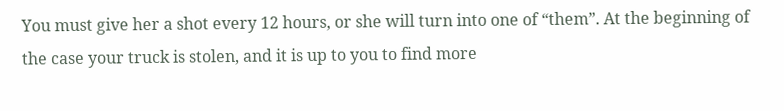You must give her a shot every 12 hours, or she will turn into one of “them”. At the beginning of the case your truck is stolen, and it is up to you to find more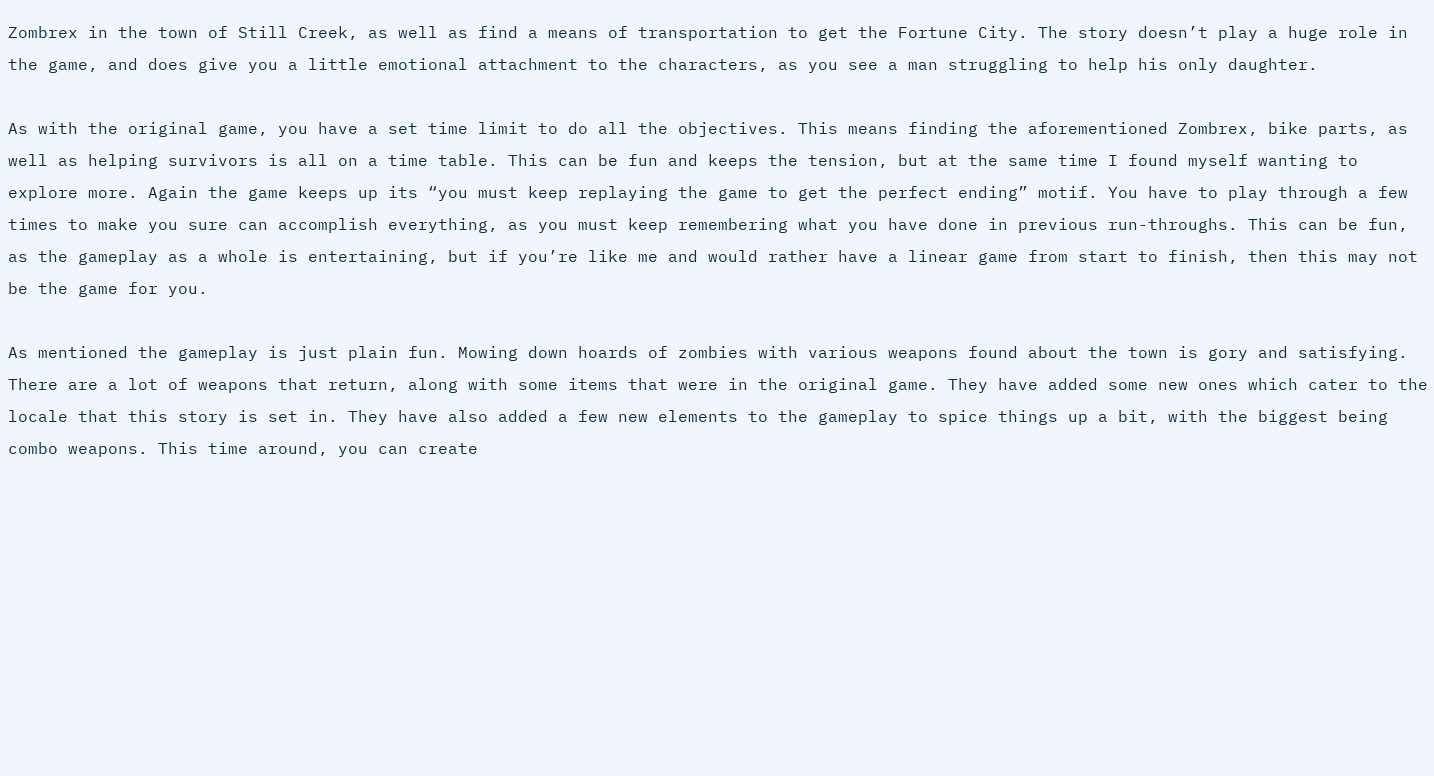Zombrex in the town of Still Creek, as well as find a means of transportation to get the Fortune City. The story doesn’t play a huge role in the game, and does give you a little emotional attachment to the characters, as you see a man struggling to help his only daughter.

As with the original game, you have a set time limit to do all the objectives. This means finding the aforementioned Zombrex, bike parts, as well as helping survivors is all on a time table. This can be fun and keeps the tension, but at the same time I found myself wanting to explore more. Again the game keeps up its “you must keep replaying the game to get the perfect ending” motif. You have to play through a few times to make you sure can accomplish everything, as you must keep remembering what you have done in previous run-throughs. This can be fun, as the gameplay as a whole is entertaining, but if you’re like me and would rather have a linear game from start to finish, then this may not be the game for you.

As mentioned the gameplay is just plain fun. Mowing down hoards of zombies with various weapons found about the town is gory and satisfying. There are a lot of weapons that return, along with some items that were in the original game. They have added some new ones which cater to the locale that this story is set in. They have also added a few new elements to the gameplay to spice things up a bit, with the biggest being combo weapons. This time around, you can create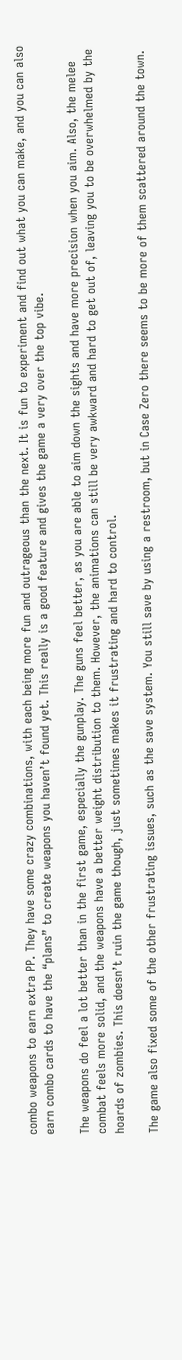combo weapons to earn extra PP. They have some crazy combinations, with each being more fun and outrageous than the next. It is fun to experiment and find out what you can make, and you can also earn combo cards to have the “plans” to create weapons you haven’t found yet. This really is a good feature and gives the game a very over the top vibe.

The weapons do feel a lot better than in the first game, especially the gunplay. The guns feel better, as you are able to aim down the sights and have more precision when you aim. Also, the melee combat feels more solid, and the weapons have a better weight distribution to them. However, the animations can still be very awkward and hard to get out of, leaving you to be overwhelmed by the hoards of zombies. This doesn’t ruin the game though, just sometimes makes it frustrating and hard to control.

The game also fixed some of the other frustrating issues, such as the save system. You still save by using a restroom, but in Case Zero there seems to be more of them scattered around the town.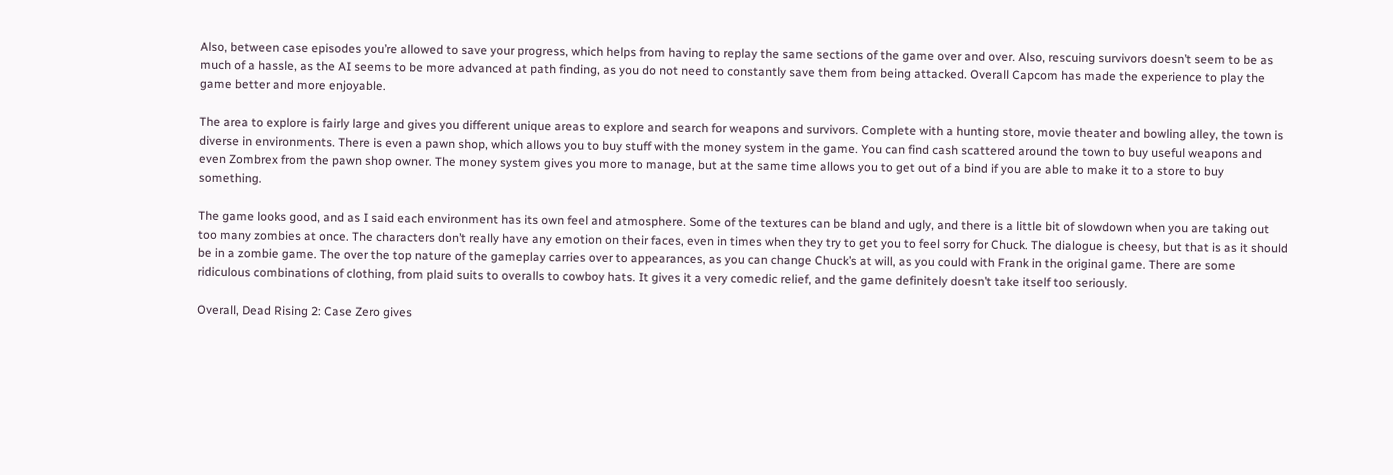Also, between case episodes you’re allowed to save your progress, which helps from having to replay the same sections of the game over and over. Also, rescuing survivors doesn’t seem to be as much of a hassle, as the AI seems to be more advanced at path finding, as you do not need to constantly save them from being attacked. Overall Capcom has made the experience to play the game better and more enjoyable.

The area to explore is fairly large and gives you different unique areas to explore and search for weapons and survivors. Complete with a hunting store, movie theater and bowling alley, the town is diverse in environments. There is even a pawn shop, which allows you to buy stuff with the money system in the game. You can find cash scattered around the town to buy useful weapons and even Zombrex from the pawn shop owner. The money system gives you more to manage, but at the same time allows you to get out of a bind if you are able to make it to a store to buy something.

The game looks good, and as I said each environment has its own feel and atmosphere. Some of the textures can be bland and ugly, and there is a little bit of slowdown when you are taking out too many zombies at once. The characters don’t really have any emotion on their faces, even in times when they try to get you to feel sorry for Chuck. The dialogue is cheesy, but that is as it should be in a zombie game. The over the top nature of the gameplay carries over to appearances, as you can change Chuck’s at will, as you could with Frank in the original game. There are some ridiculous combinations of clothing, from plaid suits to overalls to cowboy hats. It gives it a very comedic relief, and the game definitely doesn’t take itself too seriously.

Overall, Dead Rising 2: Case Zero gives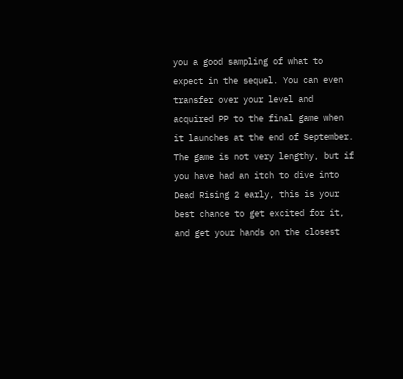you a good sampling of what to expect in the sequel. You can even transfer over your level and acquired PP to the final game when it launches at the end of September. The game is not very lengthy, but if you have had an itch to dive into Dead Rising 2 early, this is your best chance to get excited for it, and get your hands on the closest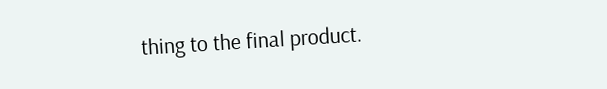thing to the final product.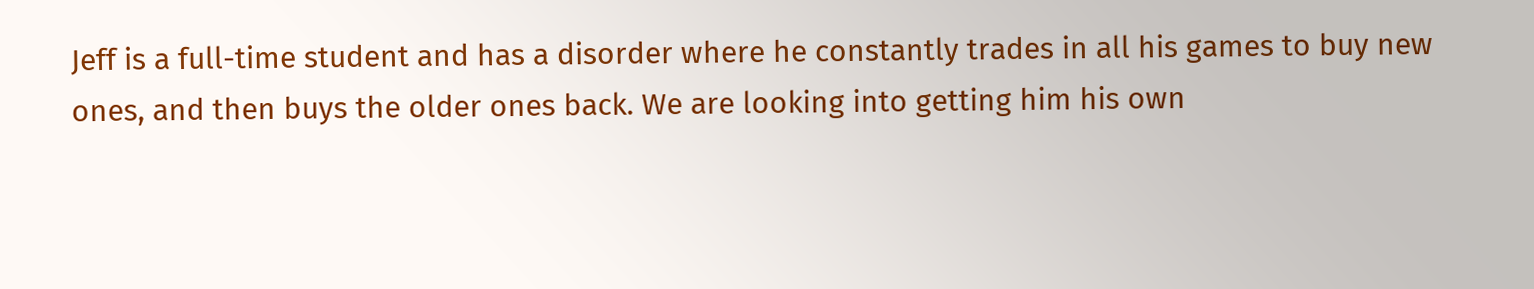Jeff is a full-time student and has a disorder where he constantly trades in all his games to buy new ones, and then buys the older ones back. We are looking into getting him his own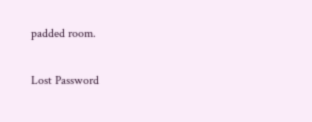padded room.

Lost Password